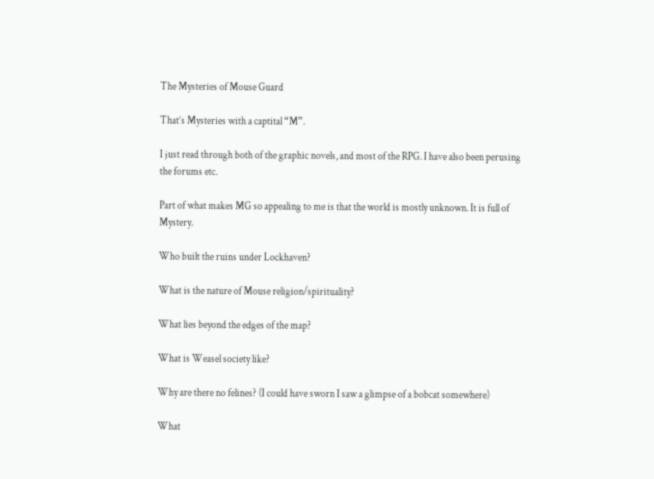The Mysteries of Mouse Guard

That’s Mysteries with a captital “M”.

I just read through both of the graphic novels, and most of the RPG. I have also been perusing the forums etc.

Part of what makes MG so appealing to me is that the world is mostly unknown. It is full of Mystery.

Who built the ruins under Lockhaven?

What is the nature of Mouse religion/spirituality?

What lies beyond the edges of the map?

What is Weasel society like?

Why are there no felines? (I could have sworn I saw a glimpse of a bobcat somewhere)

What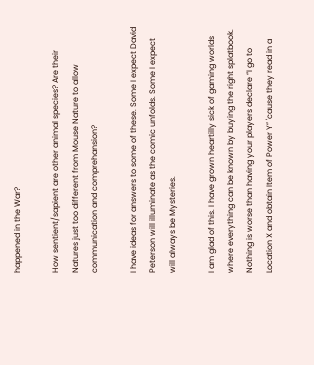happened in the War?

How sentient/sapient are other animal species? Are their Natures just too different from Mouse Nature to allow communication and comprehansion?

I have ideas for answers to some of these. Some I expect David Peterson will illuminate as the comic unfolds. Some I expect will always be Mysteries.

I am glad of this. I have grown heartilly sick of gaming worlds where everything can be known by buying the right splatbook. Nothing is worse than having your players declare “I go to Location X and obtain Item of Power Y” 'cause they read in a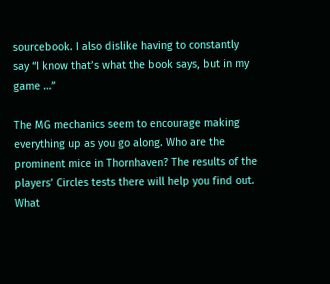sourcebook. I also dislike having to constantly say “I know that’s what the book says, but in my game …”

The MG mechanics seem to encourage making everything up as you go along. Who are the prominent mice in Thornhaven? The results of the players’ Circles tests there will help you find out. What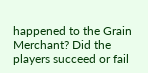happened to the Grain Merchant? Did the players succeed or fail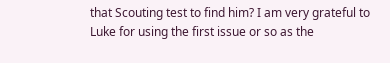that Scouting test to find him? I am very grateful to Luke for using the first issue or so as the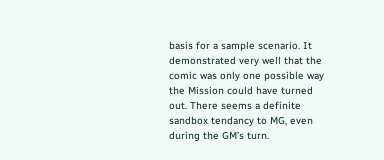basis for a sample scenario. It demonstrated very well that the comic was only one possible way the Mission could have turned out. There seems a definite sandbox tendancy to MG, even during the GM’s turn.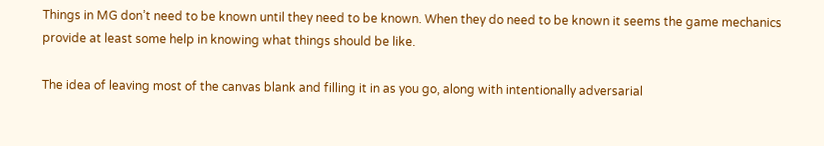Things in MG don’t need to be known until they need to be known. When they do need to be known it seems the game mechanics provide at least some help in knowing what things should be like.

The idea of leaving most of the canvas blank and filling it in as you go, along with intentionally adversarial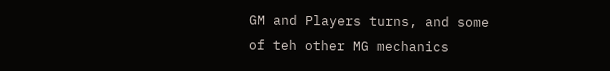GM and Players turns, and some of teh other MG mechanics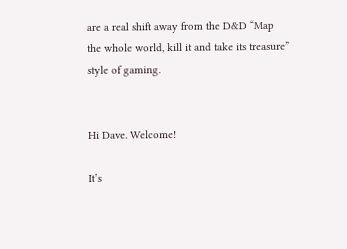are a real shift away from the D&D “Map the whole world, kill it and take its treasure” style of gaming.


Hi Dave. Welcome!

It’s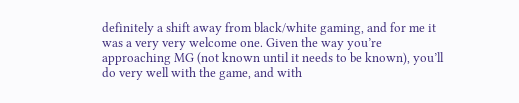definitely a shift away from black/white gaming, and for me it was a very very welcome one. Given the way you’re approaching MG (not known until it needs to be known), you’ll do very well with the game, and with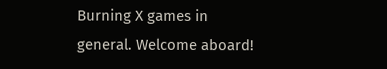Burning X games in general. Welcome aboard!